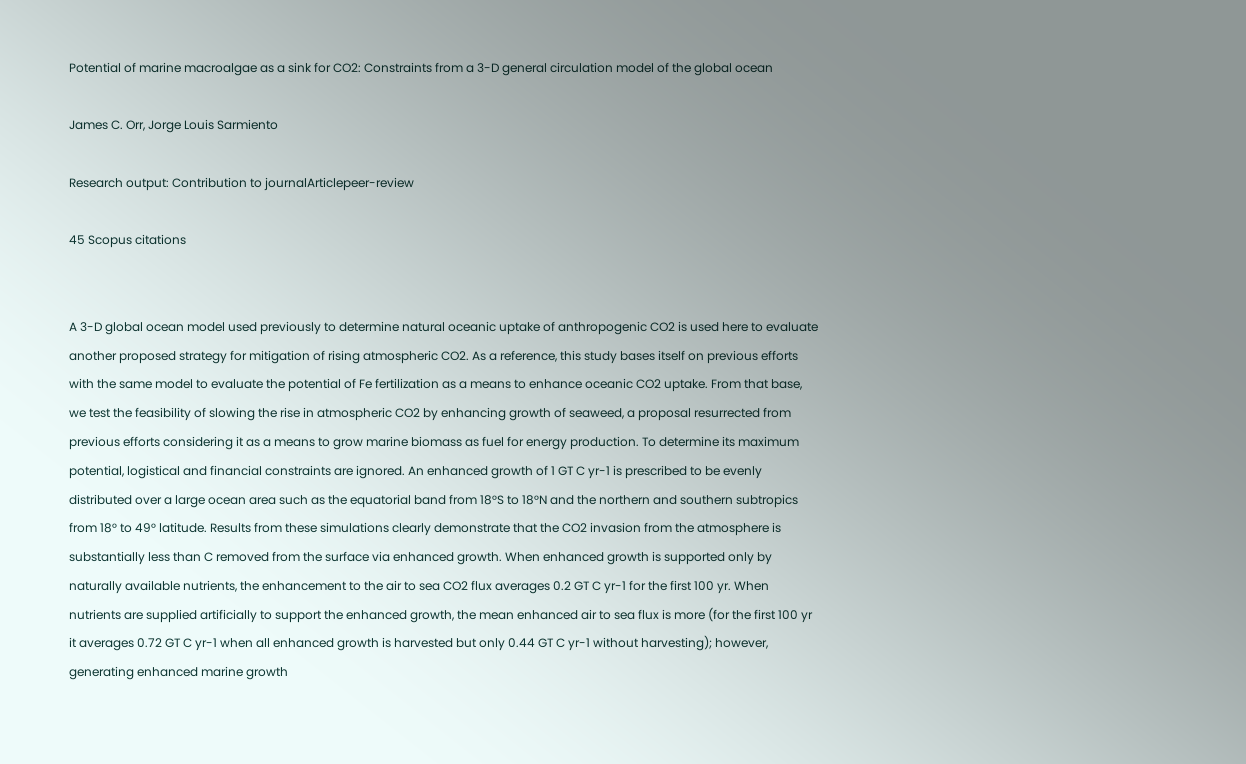Potential of marine macroalgae as a sink for CO2: Constraints from a 3-D general circulation model of the global ocean

James C. Orr, Jorge Louis Sarmiento

Research output: Contribution to journalArticlepeer-review

45 Scopus citations


A 3-D global ocean model used previously to determine natural oceanic uptake of anthropogenic CO2 is used here to evaluate another proposed strategy for mitigation of rising atmospheric CO2. As a reference, this study bases itself on previous efforts with the same model to evaluate the potential of Fe fertilization as a means to enhance oceanic CO2 uptake. From that base, we test the feasibility of slowing the rise in atmospheric CO2 by enhancing growth of seaweed, a proposal resurrected from previous efforts considering it as a means to grow marine biomass as fuel for energy production. To determine its maximum potential, logistical and financial constraints are ignored. An enhanced growth of 1 GT C yr-1 is prescribed to be evenly distributed over a large ocean area such as the equatorial band from 18°S to 18°N and the northern and southern subtropics from 18° to 49° latitude. Results from these simulations clearly demonstrate that the CO2 invasion from the atmosphere is substantially less than C removed from the surface via enhanced growth. When enhanced growth is supported only by naturally available nutrients, the enhancement to the air to sea CO2 flux averages 0.2 GT C yr-1 for the first 100 yr. When nutrients are supplied artificially to support the enhanced growth, the mean enhanced air to sea flux is more (for the first 100 yr it averages 0.72 GT C yr-1 when all enhanced growth is harvested but only 0.44 GT C yr-1 without harvesting); however, generating enhanced marine growth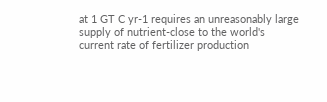at 1 GT C yr-1 requires an unreasonably large supply of nutrient-close to the world's current rate of fertilizer production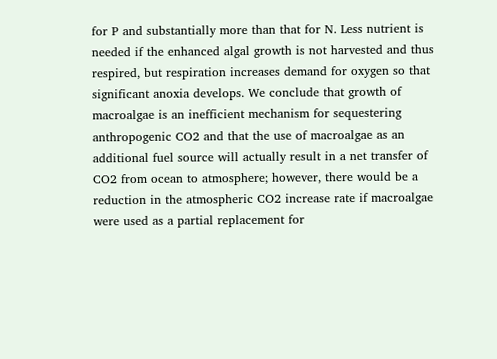for P and substantially more than that for N. Less nutrient is needed if the enhanced algal growth is not harvested and thus respired, but respiration increases demand for oxygen so that significant anoxia develops. We conclude that growth of macroalgae is an inefficient mechanism for sequestering anthropogenic CO2 and that the use of macroalgae as an additional fuel source will actually result in a net transfer of CO2 from ocean to atmosphere; however, there would be a reduction in the atmospheric CO2 increase rate if macroalgae were used as a partial replacement for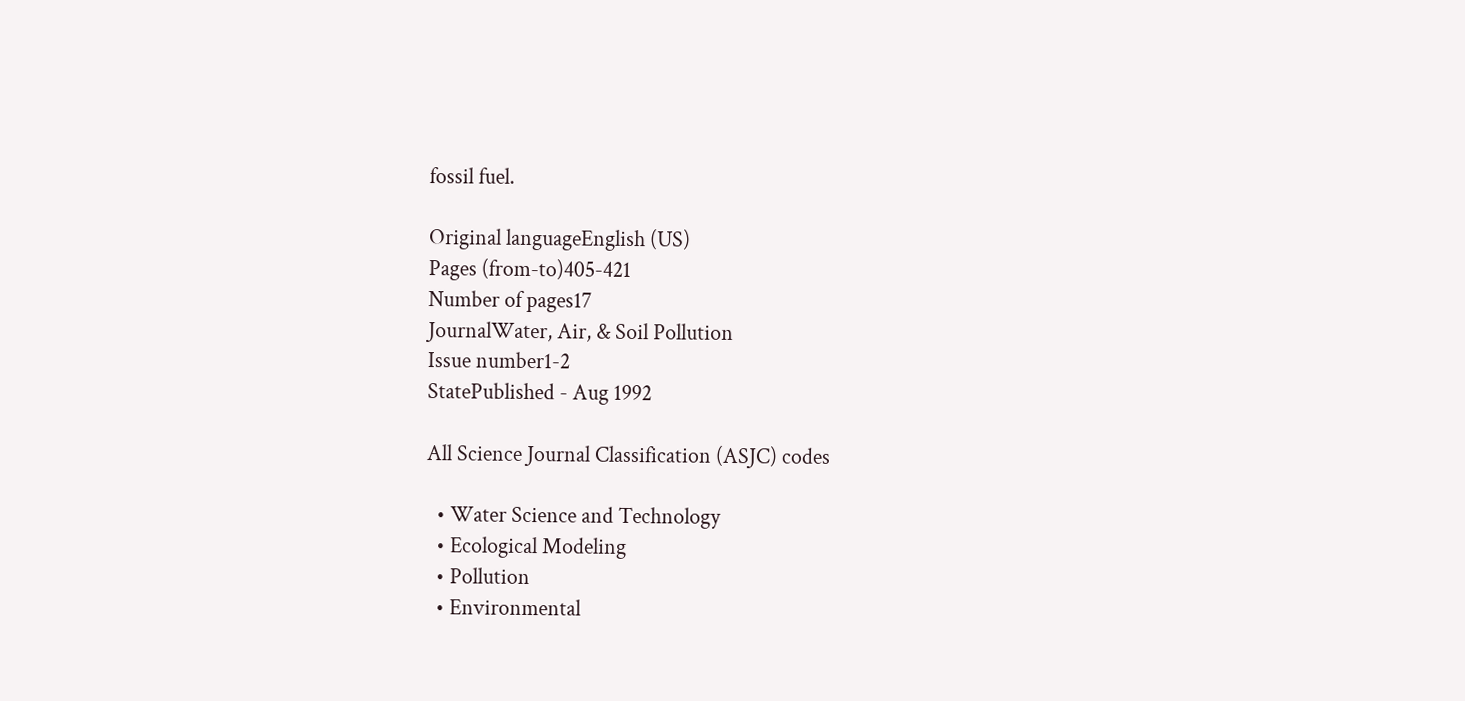fossil fuel.

Original languageEnglish (US)
Pages (from-to)405-421
Number of pages17
JournalWater, Air, & Soil Pollution
Issue number1-2
StatePublished - Aug 1992

All Science Journal Classification (ASJC) codes

  • Water Science and Technology
  • Ecological Modeling
  • Pollution
  • Environmental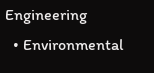Engineering
  • Environmental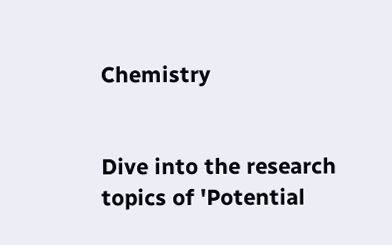Chemistry


Dive into the research topics of 'Potential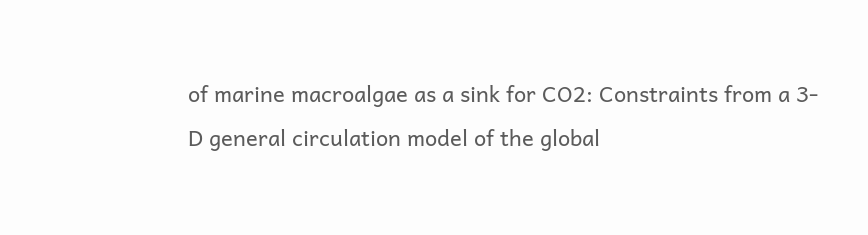of marine macroalgae as a sink for CO2: Constraints from a 3-D general circulation model of the global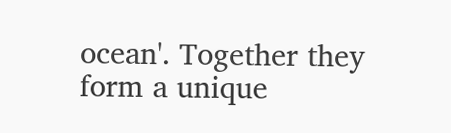ocean'. Together they form a unique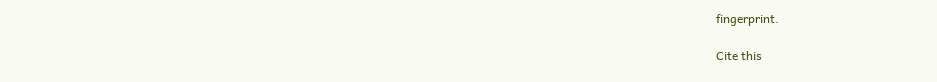fingerprint.

Cite this